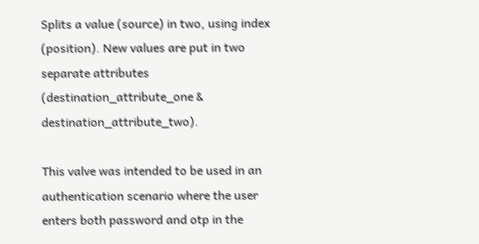Splits a value (source) in two, using index (position). New values are put in two separate attributes (destination_attribute_one & destination_attribute_two).

This valve was intended to be used in an authentication scenario where the user enters both password and otp in the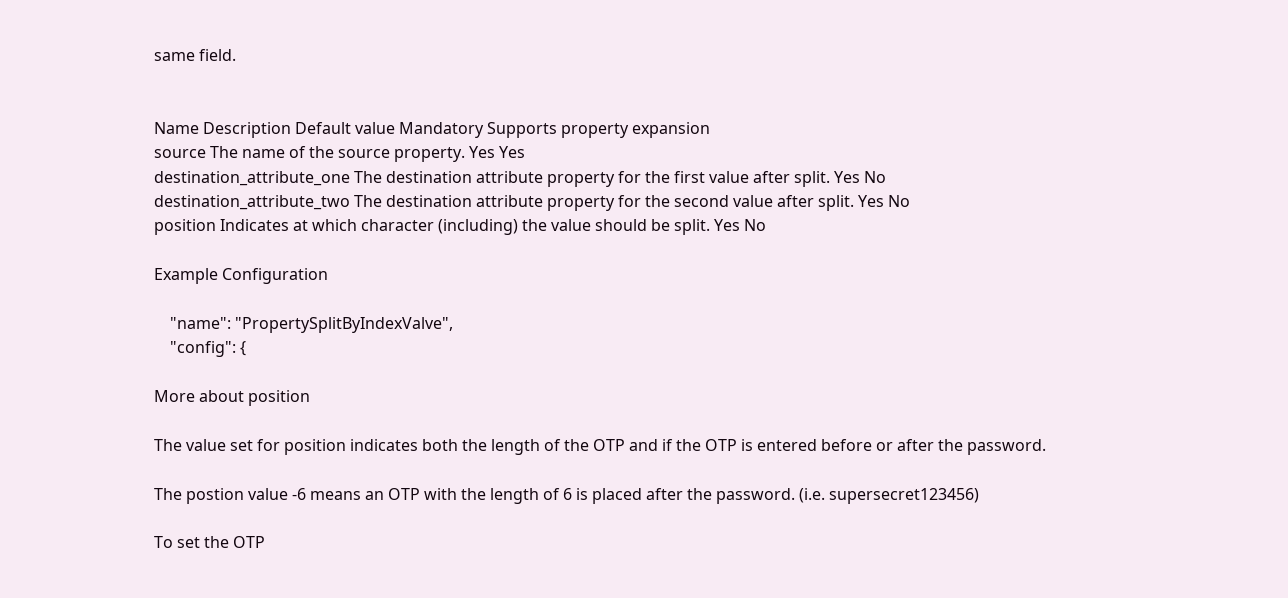same field.


Name Description Default value Mandatory Supports property expansion
source The name of the source property. Yes Yes
destination_attribute_one The destination attribute property for the first value after split. Yes No
destination_attribute_two The destination attribute property for the second value after split. Yes No
position Indicates at which character (including) the value should be split. Yes No

Example Configuration

    "name": "PropertySplitByIndexValve",
    "config": {

More about position

The value set for position indicates both the length of the OTP and if the OTP is entered before or after the password.

The postion value -6 means an OTP with the length of 6 is placed after the password. (i.e. supersecret123456)

To set the OTP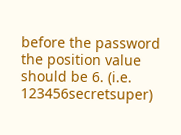before the password the position value should be 6. (i.e. 123456secretsuper)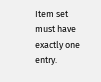Item set must have exactly one entry.